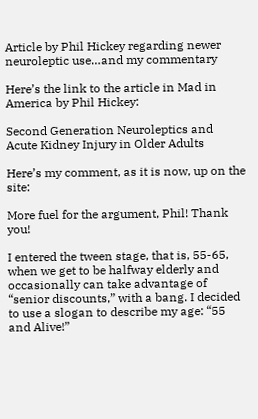Article by Phil Hickey regarding newer neuroleptic use…and my commentary

Here’s the link to the article in Mad in America by Phil Hickey:

Second Generation Neuroleptics and Acute Kidney Injury in Older Adults

Here’s my comment, as it is now, up on the site:

More fuel for the argument, Phil! Thank you!

I entered the tween stage, that is, 55-65, when we get to be halfway elderly and occasionally can take advantage of “senior discounts,” with a bang. I decided to use a slogan to describe my age: “55 and Alive!”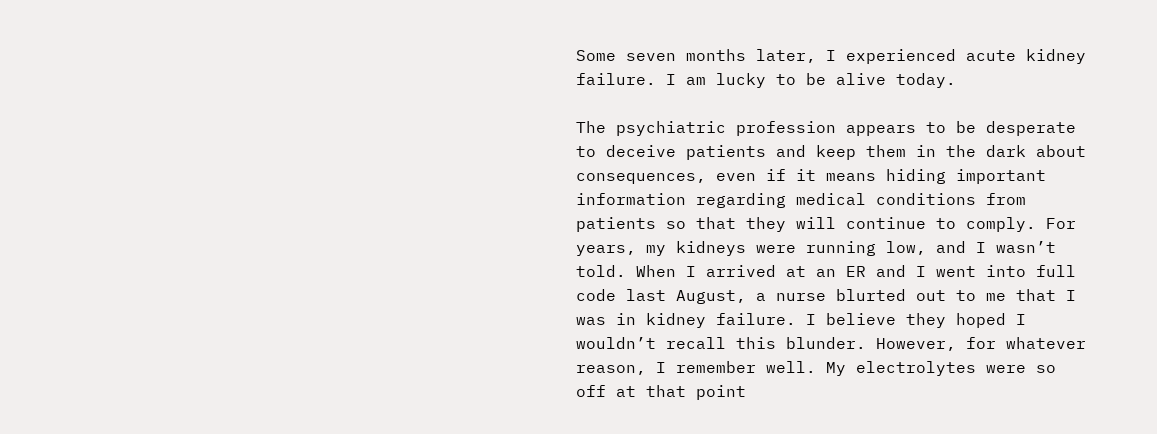Some seven months later, I experienced acute kidney failure. I am lucky to be alive today.

The psychiatric profession appears to be desperate to deceive patients and keep them in the dark about consequences, even if it means hiding important information regarding medical conditions from patients so that they will continue to comply. For years, my kidneys were running low, and I wasn’t told. When I arrived at an ER and I went into full code last August, a nurse blurted out to me that I was in kidney failure. I believe they hoped I wouldn’t recall this blunder. However, for whatever reason, I remember well. My electrolytes were so off at that point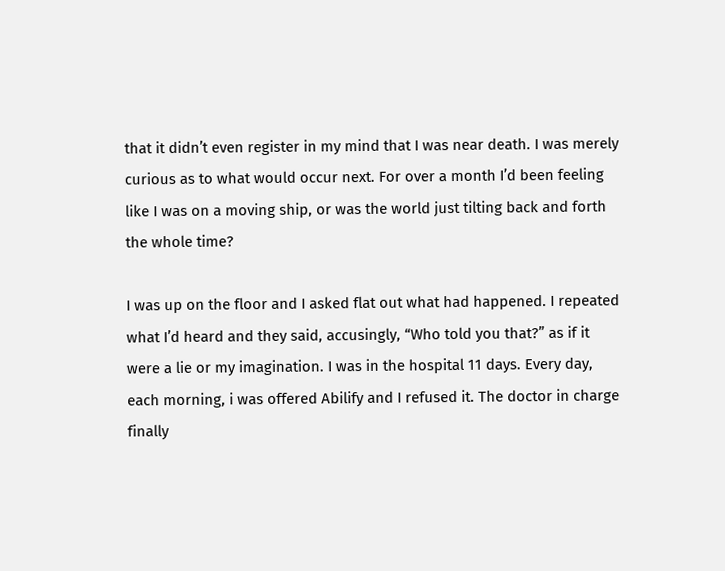that it didn’t even register in my mind that I was near death. I was merely curious as to what would occur next. For over a month I’d been feeling like I was on a moving ship, or was the world just tilting back and forth the whole time?

I was up on the floor and I asked flat out what had happened. I repeated what I’d heard and they said, accusingly, “Who told you that?” as if it were a lie or my imagination. I was in the hospital 11 days. Every day, each morning, i was offered Abilify and I refused it. The doctor in charge finally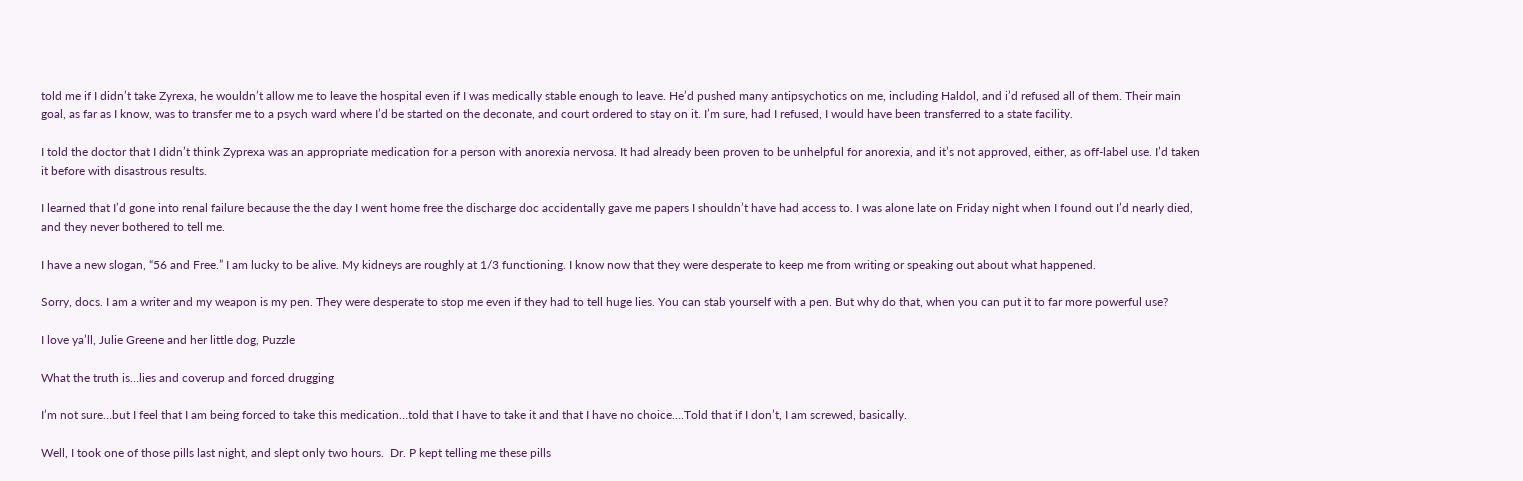told me if I didn’t take Zyrexa, he wouldn’t allow me to leave the hospital even if I was medically stable enough to leave. He’d pushed many antipsychotics on me, including Haldol, and i’d refused all of them. Their main goal, as far as I know, was to transfer me to a psych ward where I’d be started on the deconate, and court ordered to stay on it. I’m sure, had I refused, I would have been transferred to a state facility.

I told the doctor that I didn’t think Zyprexa was an appropriate medication for a person with anorexia nervosa. It had already been proven to be unhelpful for anorexia, and it’s not approved, either, as off-label use. I’d taken it before with disastrous results.

I learned that I’d gone into renal failure because the the day I went home free the discharge doc accidentally gave me papers I shouldn’t have had access to. I was alone late on Friday night when I found out I’d nearly died, and they never bothered to tell me.

I have a new slogan, “56 and Free.” I am lucky to be alive. My kidneys are roughly at 1/3 functioning. I know now that they were desperate to keep me from writing or speaking out about what happened.

Sorry, docs. I am a writer and my weapon is my pen. They were desperate to stop me even if they had to tell huge lies. You can stab yourself with a pen. But why do that, when you can put it to far more powerful use?

I love ya’ll, Julie Greene and her little dog, Puzzle

What the truth is…lies and coverup and forced drugging

I’m not sure…but I feel that I am being forced to take this medication…told that I have to take it and that I have no choice….Told that if I don’t, I am screwed, basically.

Well, I took one of those pills last night, and slept only two hours.  Dr. P kept telling me these pills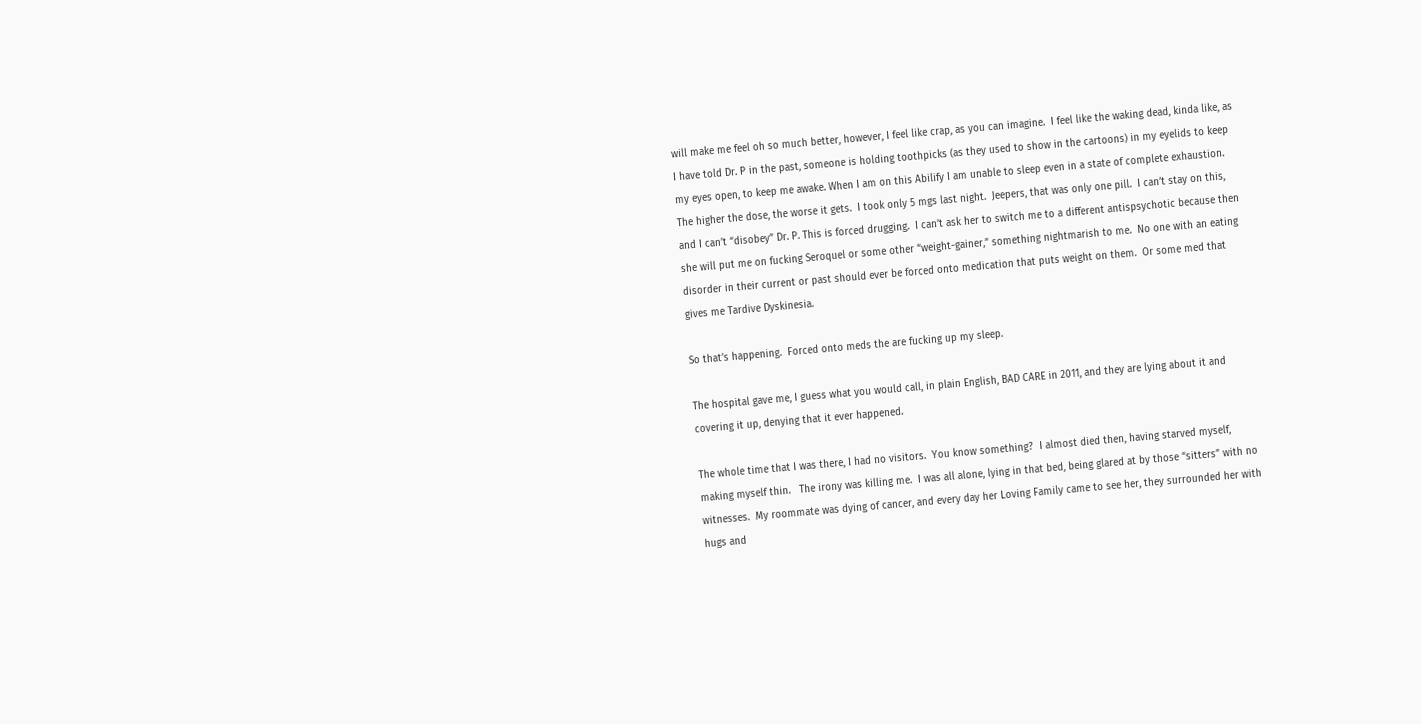will make me feel oh so much better, however, I feel like crap, as you can imagine.  I feel like the waking dead, kinda like, as I have told Dr. P in the past, someone is holding toothpicks (as they used to show in the cartoons) in my eyelids to keep my eyes open, to keep me awake. When I am on this Abilify I am unable to sleep even in a state of complete exhaustion.  The higher the dose, the worse it gets.  I took only 5 mgs last night.  Jeepers, that was only one pill.  I can’t stay on this, and I can’t “disobey” Dr. P. This is forced drugging.  I can’t ask her to switch me to a different antispsychotic because then she will put me on fucking Seroquel or some other “weight-gainer,” something nightmarish to me.  No one with an eating disorder in their current or past should ever be forced onto medication that puts weight on them.  Or some med that gives me Tardive Dyskinesia.

So that’s happening.  Forced onto meds the are fucking up my sleep.

The hospital gave me, I guess what you would call, in plain English, BAD CARE in 2011, and they are lying about it and covering it up, denying that it ever happened.

The whole time that I was there, I had no visitors.  You know something?  I almost died then, having starved myself, making myself thin.   The irony was killing me.  I was all alone, lying in that bed, being glared at by those “sitters” with no witnesses.  My roommate was dying of cancer, and every day her Loving Family came to see her, they surrounded her with hugs and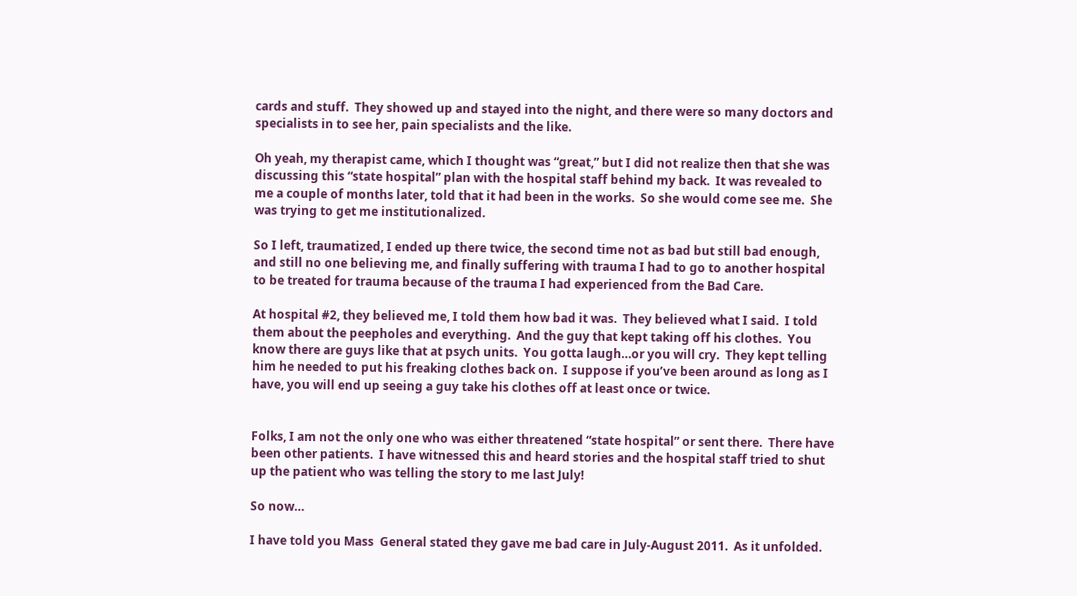cards and stuff.  They showed up and stayed into the night, and there were so many doctors and specialists in to see her, pain specialists and the like.

Oh yeah, my therapist came, which I thought was “great,” but I did not realize then that she was discussing this “state hospital” plan with the hospital staff behind my back.  It was revealed to me a couple of months later, told that it had been in the works.  So she would come see me.  She was trying to get me institutionalized.

So I left, traumatized, I ended up there twice, the second time not as bad but still bad enough, and still no one believing me, and finally suffering with trauma I had to go to another hospital to be treated for trauma because of the trauma I had experienced from the Bad Care.

At hospital #2, they believed me, I told them how bad it was.  They believed what I said.  I told them about the peepholes and everything.  And the guy that kept taking off his clothes.  You know there are guys like that at psych units.  You gotta laugh…or you will cry.  They kept telling him he needed to put his freaking clothes back on.  I suppose if you’ve been around as long as I have, you will end up seeing a guy take his clothes off at least once or twice.


Folks, I am not the only one who was either threatened “state hospital” or sent there.  There have been other patients.  I have witnessed this and heard stories and the hospital staff tried to shut up the patient who was telling the story to me last July!

So now…

I have told you Mass  General stated they gave me bad care in July-August 2011.  As it unfolded.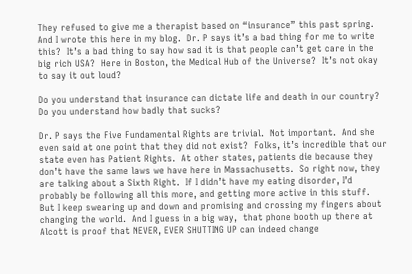They refused to give me a therapist based on “insurance” this past spring.  And I wrote this here in my blog.  Dr. P says it’s a bad thing for me to write this?  It’s a bad thing to say how sad it is that people can’t get care in the big rich USA?  Here in Boston, the Medical Hub of the Universe?  It’s not okay to say it out loud?

Do you understand that insurance can dictate life and death in our country?  Do you understand how badly that sucks?

Dr. P says the Five Fundamental Rights are trivial.  Not important.  And she even said at one point that they did not exist?  Folks, it’s incredible that our state even has Patient Rights.  At other states, patients die because they don’t have the same laws we have here in Massachusetts.  So right now, they are talking about a Sixth Right.  If I didn’t have my eating disorder, I’d probably be following all this more, and getting more active in this stuff.  But I keep swearing up and down and promising and crossing my fingers about changing the world.  And I guess in a big way,  that phone booth up there at Alcott is proof that NEVER, EVER SHUTTING UP can indeed change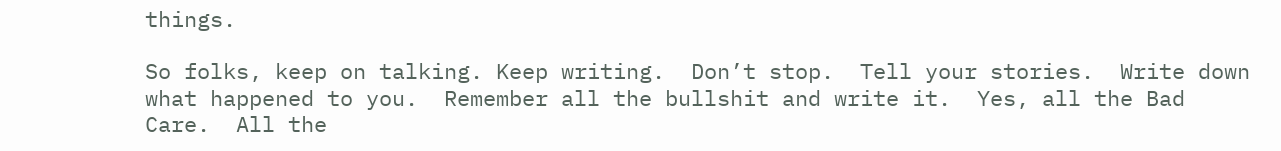things.

So folks, keep on talking. Keep writing.  Don’t stop.  Tell your stories.  Write down what happened to you.  Remember all the bullshit and write it.  Yes, all the Bad Care.  All the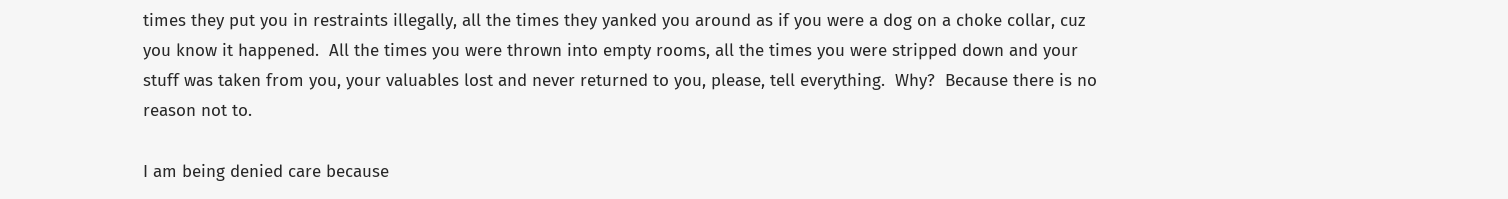times they put you in restraints illegally, all the times they yanked you around as if you were a dog on a choke collar, cuz you know it happened.  All the times you were thrown into empty rooms, all the times you were stripped down and your stuff was taken from you, your valuables lost and never returned to you, please, tell everything.  Why?  Because there is no reason not to.

I am being denied care because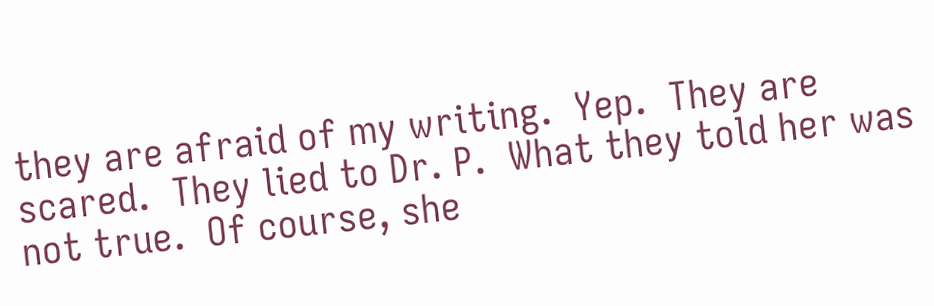they are afraid of my writing.  Yep.  They are scared.  They lied to Dr. P.  What they told her was not true.  Of course, she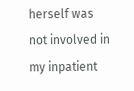herself was not involved in my inpatient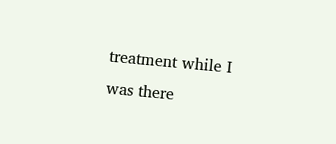treatment while I was there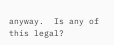anyway.  Is any of this legal?